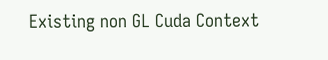Existing non GL Cuda Context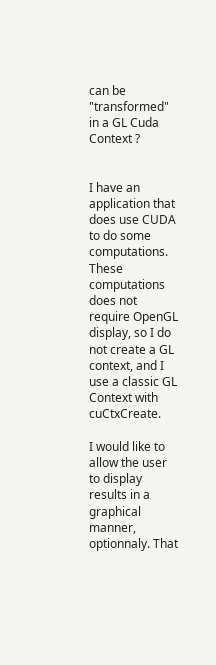can be "transformed" in a GL Cuda Context ?


I have an application that does use CUDA to do some computations. These computations does not require OpenGL display, so I do not create a GL context, and I use a classic GL Context with cuCtxCreate.

I would like to allow the user to display results in a graphical manner, optionnaly. That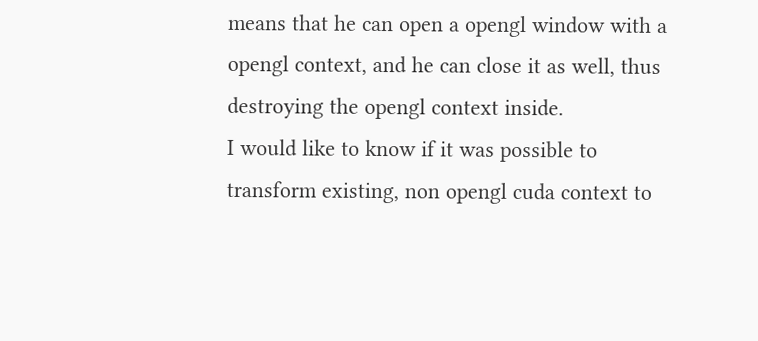means that he can open a opengl window with a opengl context, and he can close it as well, thus destroying the opengl context inside.
I would like to know if it was possible to transform existing, non opengl cuda context to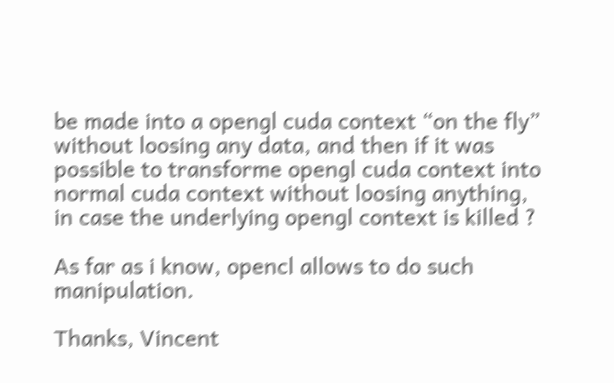be made into a opengl cuda context “on the fly” without loosing any data, and then if it was possible to transforme opengl cuda context into normal cuda context without loosing anything, in case the underlying opengl context is killed ?

As far as i know, opencl allows to do such manipulation.

Thanks, Vincent